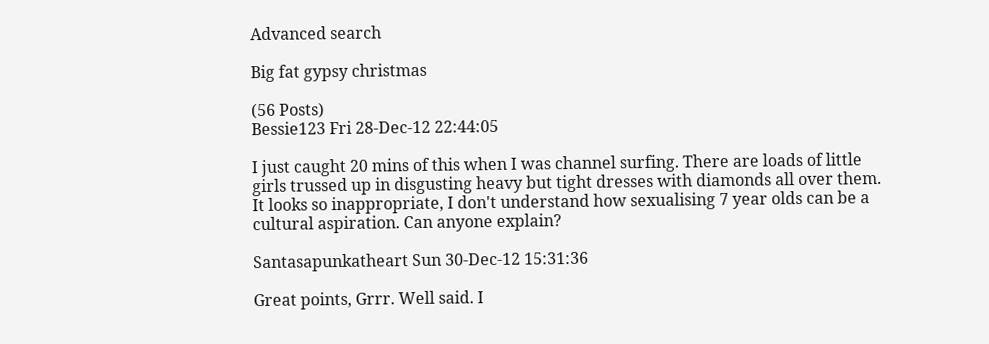Advanced search

Big fat gypsy christmas

(56 Posts)
Bessie123 Fri 28-Dec-12 22:44:05

I just caught 20 mins of this when I was channel surfing. There are loads of little girls trussed up in disgusting heavy but tight dresses with diamonds all over them. It looks so inappropriate, I don't understand how sexualising 7 year olds can be a cultural aspiration. Can anyone explain?

Santasapunkatheart Sun 30-Dec-12 15:31:36

Great points, Grrr. Well said. I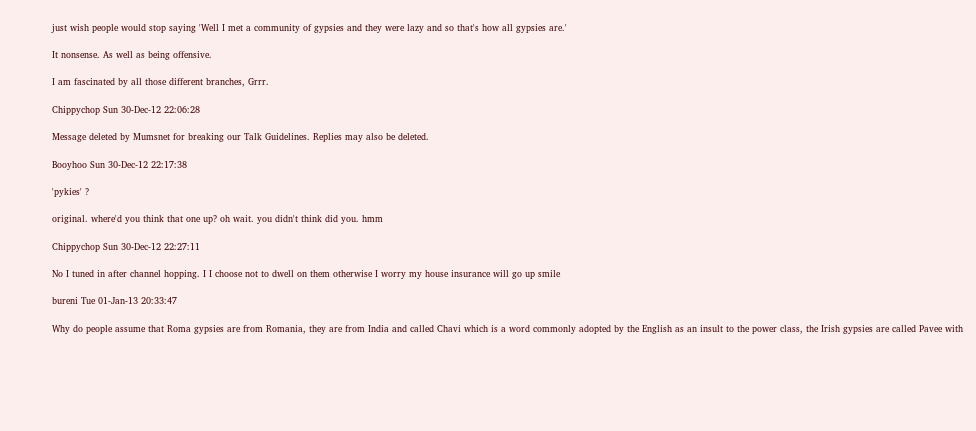just wish people would stop saying 'Well I met a community of gypsies and they were lazy and so that's how all gypsies are.'

It nonsense. As well as being offensive.

I am fascinated by all those different branches, Grrr.

Chippychop Sun 30-Dec-12 22:06:28

Message deleted by Mumsnet for breaking our Talk Guidelines. Replies may also be deleted.

Booyhoo Sun 30-Dec-12 22:17:38

'pykies' ?

original. where'd you think that one up? oh wait. you didn't think did you. hmm

Chippychop Sun 30-Dec-12 22:27:11

No I tuned in after channel hopping. I I choose not to dwell on them otherwise I worry my house insurance will go up smile

bureni Tue 01-Jan-13 20:33:47

Why do people assume that Roma gypsies are from Romania, they are from India and called Chavi which is a word commonly adopted by the English as an insult to the power class, the Irish gypsies are called Pavee with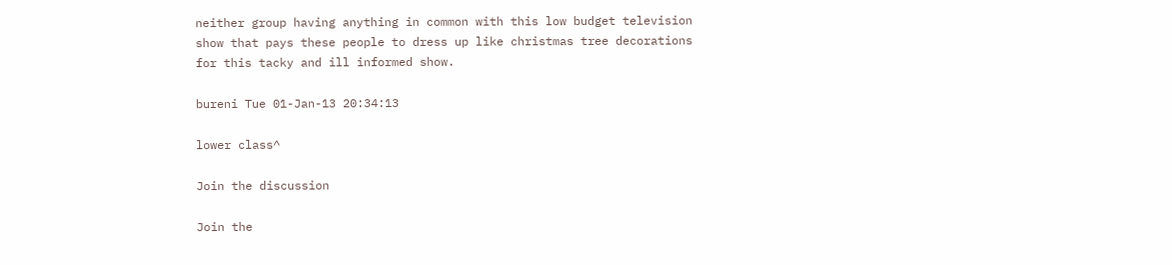neither group having anything in common with this low budget television show that pays these people to dress up like christmas tree decorations for this tacky and ill informed show.

bureni Tue 01-Jan-13 20:34:13

lower class^

Join the discussion

Join the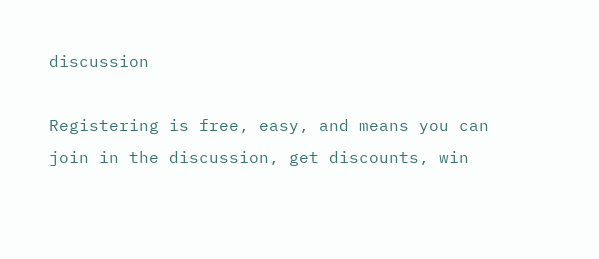discussion

Registering is free, easy, and means you can join in the discussion, get discounts, win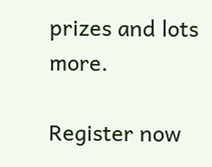prizes and lots more.

Register now